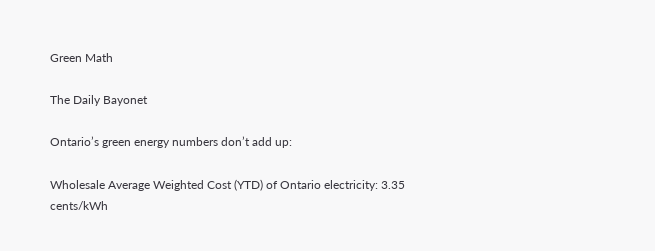Green Math

The Daily Bayonet

Ontario’s green energy numbers don’t add up:

Wholesale Average Weighted Cost (YTD) of Ontario electricity: 3.35 cents/kWh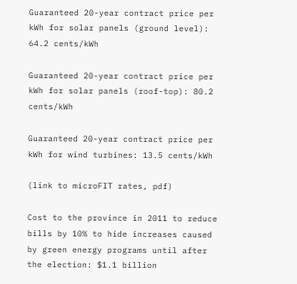Guaranteed 20-year contract price per kWh for solar panels (ground level): 64.2 cents/kWh

Guaranteed 20-year contract price per kWh for solar panels (roof-top): 80.2 cents/kWh

Guaranteed 20-year contract price per kWh for wind turbines: 13.5 cents/kWh

(link to microFIT rates, pdf)

Cost to the province in 2011 to reduce bills by 10% to hide increases caused by green energy programs until after the election: $1.1 billion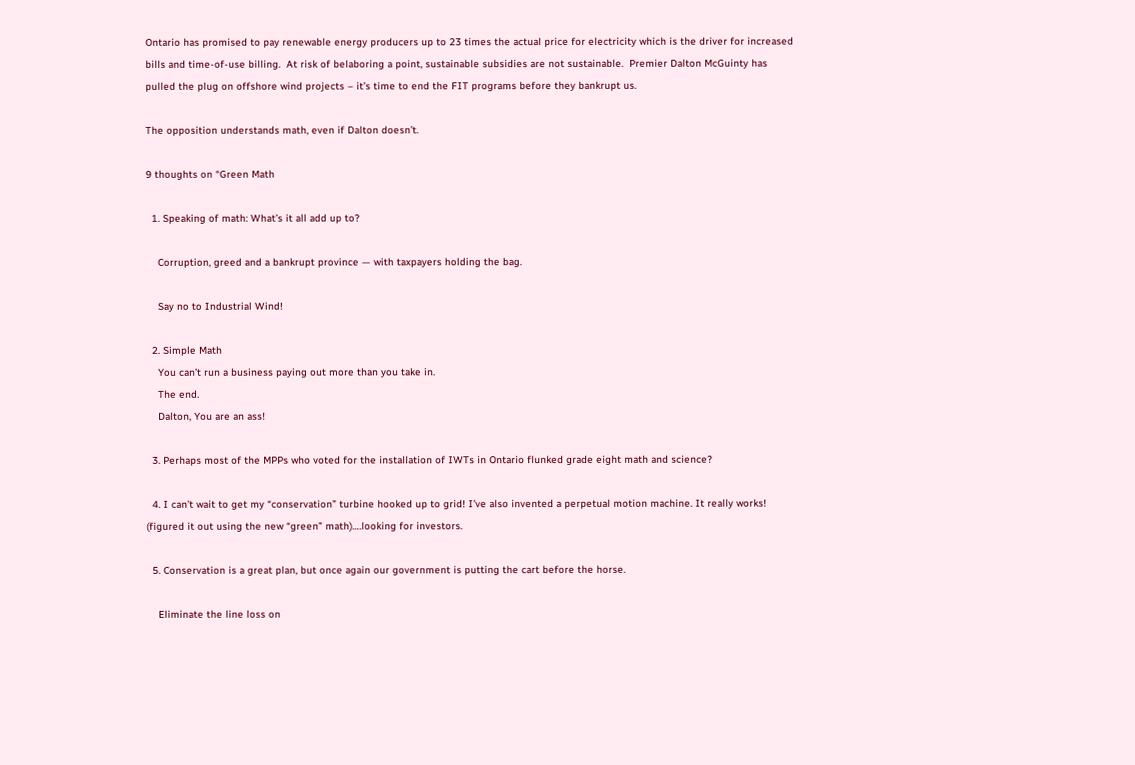Ontario has promised to pay renewable energy producers up to 23 times the actual price for electricity which is the driver for increased bills and time-of-use billing.  At risk of belaboring a point, sustainable subsidies are not sustainable.  Premier Dalton McGuinty has pulled the plug on offshore wind projects – it’s time to end the FIT programs before they bankrupt us.

The opposition understands math, even if Dalton doesn’t.

9 thoughts on “Green Math

  1. Speaking of math: What’s it all add up to?

    Corruption, greed and a bankrupt province — with taxpayers holding the bag.

    Say no to Industrial Wind!

  2. Simple Math
    You can’t run a business paying out more than you take in.
    The end.
    Dalton, You are an ass!

  3. Perhaps most of the MPPs who voted for the installation of IWTs in Ontario flunked grade eight math and science?

  4. I can’t wait to get my “conservation” turbine hooked up to grid! I’ve also invented a perpetual motion machine. It really works! (figured it out using the new “green” math)….looking for investors.

  5. Conservation is a great plan, but once again our government is putting the cart before the horse.

    Eliminate the line loss on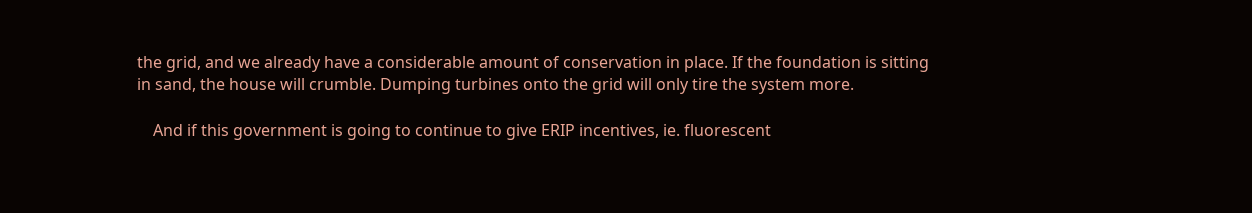the grid, and we already have a considerable amount of conservation in place. If the foundation is sitting in sand, the house will crumble. Dumping turbines onto the grid will only tire the system more.

    And if this government is going to continue to give ERIP incentives, ie. fluorescent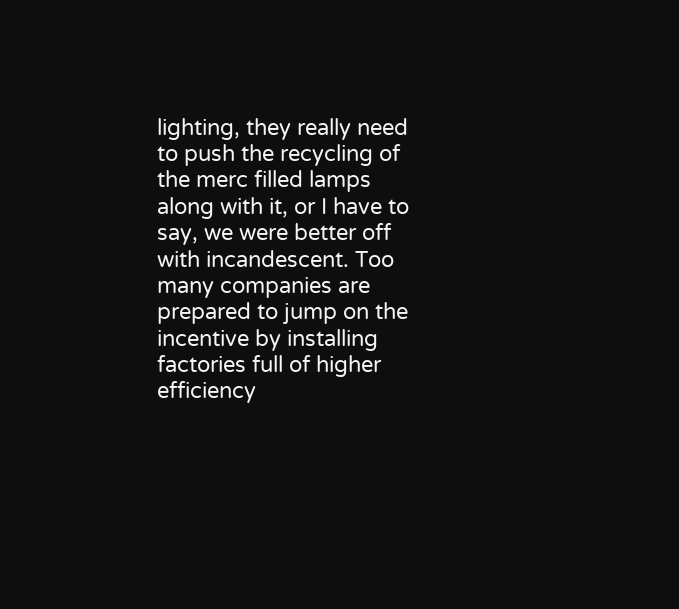lighting, they really need to push the recycling of the merc filled lamps along with it, or I have to say, we were better off with incandescent. Too many companies are prepared to jump on the incentive by installing factories full of higher efficiency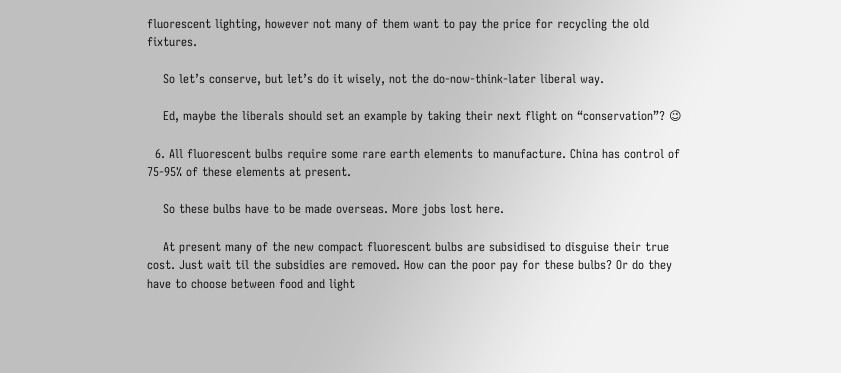fluorescent lighting, however not many of them want to pay the price for recycling the old fixtures.

    So let’s conserve, but let’s do it wisely, not the do-now-think-later liberal way.

    Ed, maybe the liberals should set an example by taking their next flight on “conservation”? 😉

  6. All fluorescent bulbs require some rare earth elements to manufacture. China has control of 75-95% of these elements at present.

    So these bulbs have to be made overseas. More jobs lost here.

    At present many of the new compact fluorescent bulbs are subsidised to disguise their true cost. Just wait til the subsidies are removed. How can the poor pay for these bulbs? Or do they have to choose between food and light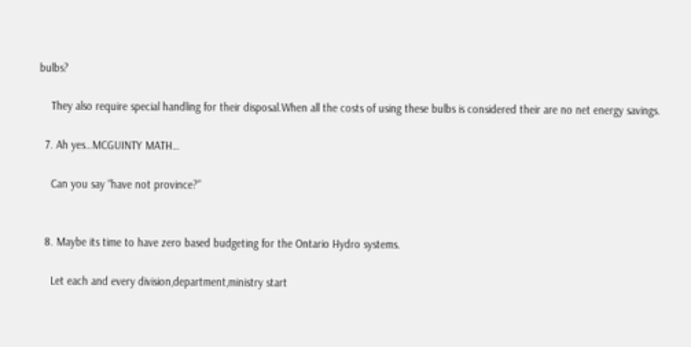bulbs?

    They also require special handling for their disposal.When all the costs of using these bulbs is considered their are no net energy savings.

  7. Ah yes…MCGUINTY MATH…

    Can you say “have not province?”


  8. Maybe its time to have zero based budgeting for the Ontario Hydro systems.

    Let each and every division,department,ministry start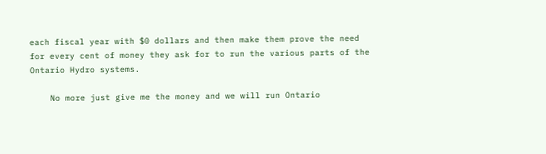each fiscal year with $0 dollars and then make them prove the need for every cent of money they ask for to run the various parts of the Ontario Hydro systems.

    No more just give me the money and we will run Ontario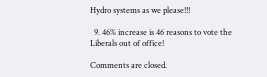Hydro systems as we please!!!

  9. 46% increase is 46 reasons to vote the Liberals out of office!

Comments are closed.